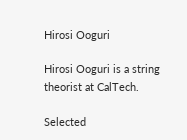Hirosi Ooguri

Hirosi Ooguri is a string theorist at CalTech.

Selected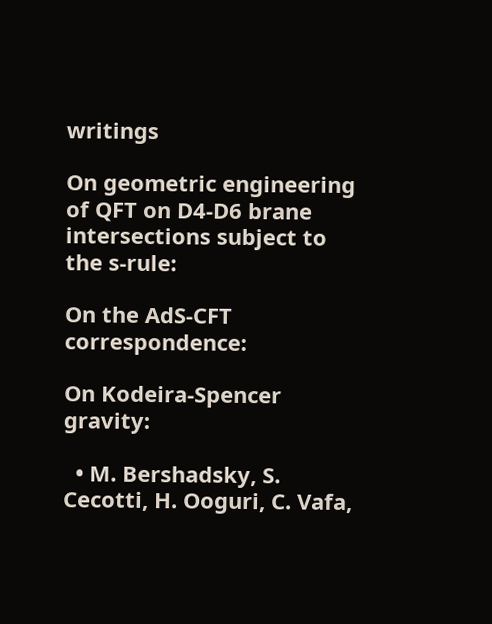writings

On geometric engineering of QFT on D4-D6 brane intersections subject to the s-rule:

On the AdS-CFT correspondence:

On Kodeira-Spencer gravity:

  • M. Bershadsky, S. Cecotti, H. Ooguri, C. Vafa,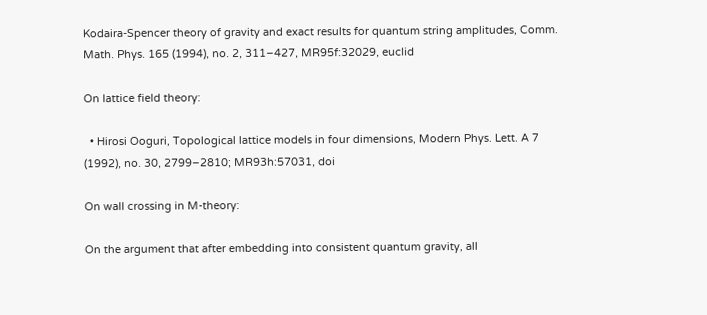Kodaira-Spencer theory of gravity and exact results for quantum string amplitudes, Comm. Math. Phys. 165 (1994), no. 2, 311–427, MR95f:32029, euclid

On lattice field theory:

  • Hirosi Ooguri, Topological lattice models in four dimensions, Modern Phys. Lett. A 7 (1992), no. 30, 2799–2810; MR93h:57031, doi

On wall crossing in M-theory:

On the argument that after embedding into consistent quantum gravity, all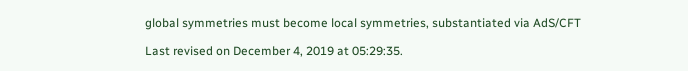global symmetries must become local symmetries, substantiated via AdS/CFT

Last revised on December 4, 2019 at 05:29:35.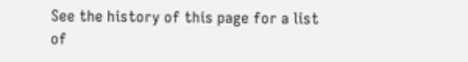See the history of this page for a list of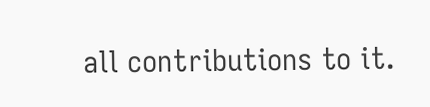all contributions to it.